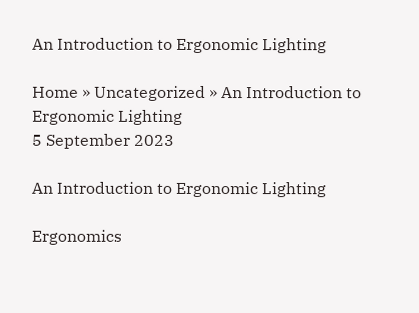An Introduction to Ergonomic Lighting

Home » Uncategorized » An Introduction to Ergonomic Lighting
5 September 2023

An Introduction to Ergonomic Lighting

Ergonomics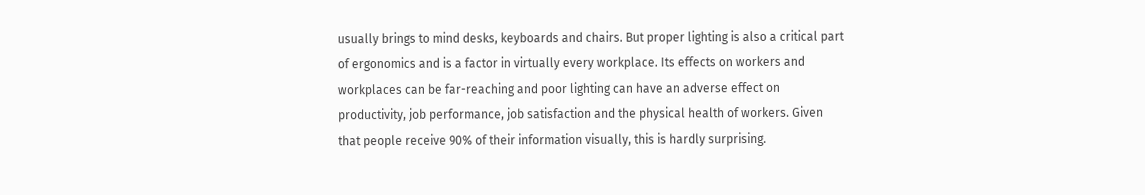usually brings to mind desks, keyboards and chairs. But proper lighting is also a critical part of ergonomics and is a factor in virtually every workplace. Its effects on workers and workplaces can be far-reaching and poor lighting can have an adverse effect on productivity, job performance, job satisfaction and the physical health of workers. Given that people receive 90% of their information visually, this is hardly surprising.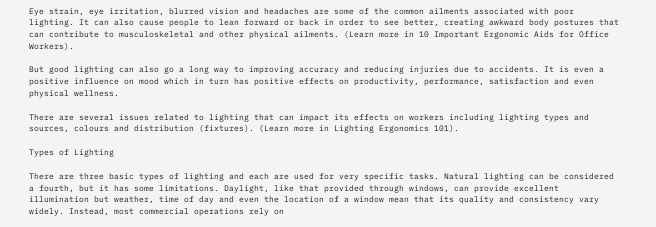Eye strain, eye irritation, blurred vision and headaches are some of the common ailments associated with poor lighting. It can also cause people to lean forward or back in order to see better, creating awkward body postures that can contribute to musculoskeletal and other physical ailments. (Learn more in 10 Important Ergonomic Aids for Office Workers).

But good lighting can also go a long way to improving accuracy and reducing injuries due to accidents. It is even a positive influence on mood which in turn has positive effects on productivity, performance, satisfaction and even physical wellness.

There are several issues related to lighting that can impact its effects on workers including lighting types and sources, colours and distribution (fixtures). (Learn more in Lighting Ergonomics 101).

Types of Lighting

There are three basic types of lighting and each are used for very specific tasks. Natural lighting can be considered a fourth, but it has some limitations. Daylight, like that provided through windows, can provide excellent illumination but weather, time of day and even the location of a window mean that its quality and consistency vary widely. Instead, most commercial operations rely on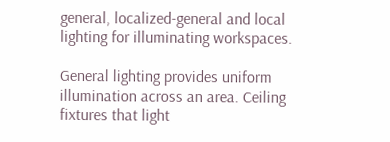general, localized-general and local lighting for illuminating workspaces.

General lighting provides uniform illumination across an area. Ceiling fixtures that light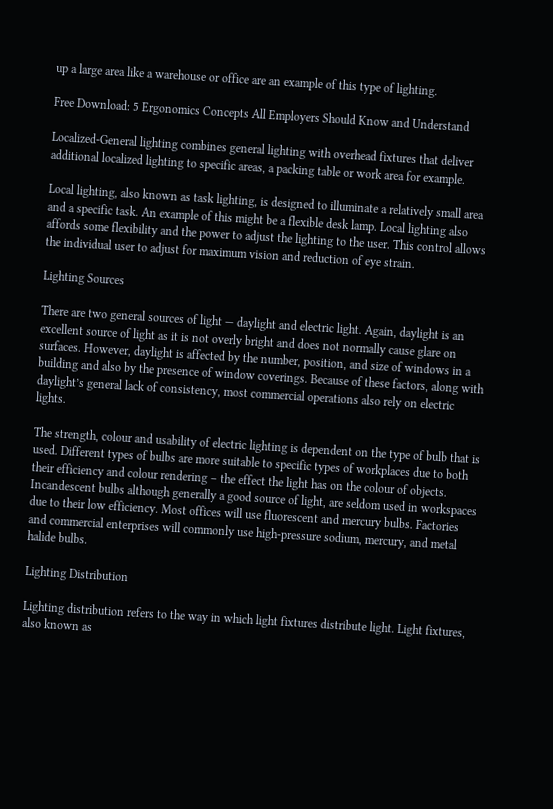up a large area like a warehouse or office are an example of this type of lighting.

Free Download: 5 Ergonomics Concepts All Employers Should Know and Understand

Localized-General lighting combines general lighting with overhead fixtures that deliver additional localized lighting to specific areas, a packing table or work area for example.

Local lighting, also known as task lighting, is designed to illuminate a relatively small area and a specific task. An example of this might be a flexible desk lamp. Local lighting also affords some flexibility and the power to adjust the lighting to the user. This control allows the individual user to adjust for maximum vision and reduction of eye strain.

Lighting Sources

There are two general sources of light — daylight and electric light. Again, daylight is an excellent source of light as it is not overly bright and does not normally cause glare on surfaces. However, daylight is affected by the number, position, and size of windows in a building and also by the presence of window coverings. Because of these factors, along with daylight’s general lack of consistency, most commercial operations also rely on electric lights.

The strength, colour and usability of electric lighting is dependent on the type of bulb that is used. Different types of bulbs are more suitable to specific types of workplaces due to both their efficiency and colour rendering – the effect the light has on the colour of objects. Incandescent bulbs although generally a good source of light, are seldom used in workspaces due to their low efficiency. Most offices will use fluorescent and mercury bulbs. Factories and commercial enterprises will commonly use high-pressure sodium, mercury, and metal halide bulbs.

Lighting Distribution

Lighting distribution refers to the way in which light fixtures distribute light. Light fixtures, also known as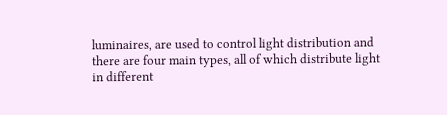luminaires, are used to control light distribution and there are four main types, all of which distribute light in different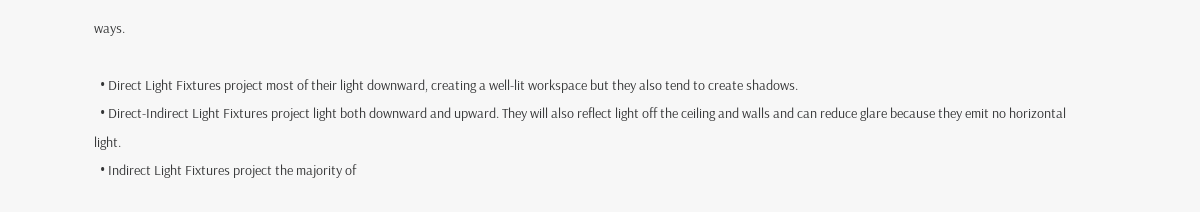ways.

  • Direct Light Fixtures project most of their light downward, creating a well-lit workspace but they also tend to create shadows.
  • Direct-Indirect Light Fixtures project light both downward and upward. They will also reflect light off the ceiling and walls and can reduce glare because they emit no horizontal light.
  • Indirect Light Fixtures project the majority of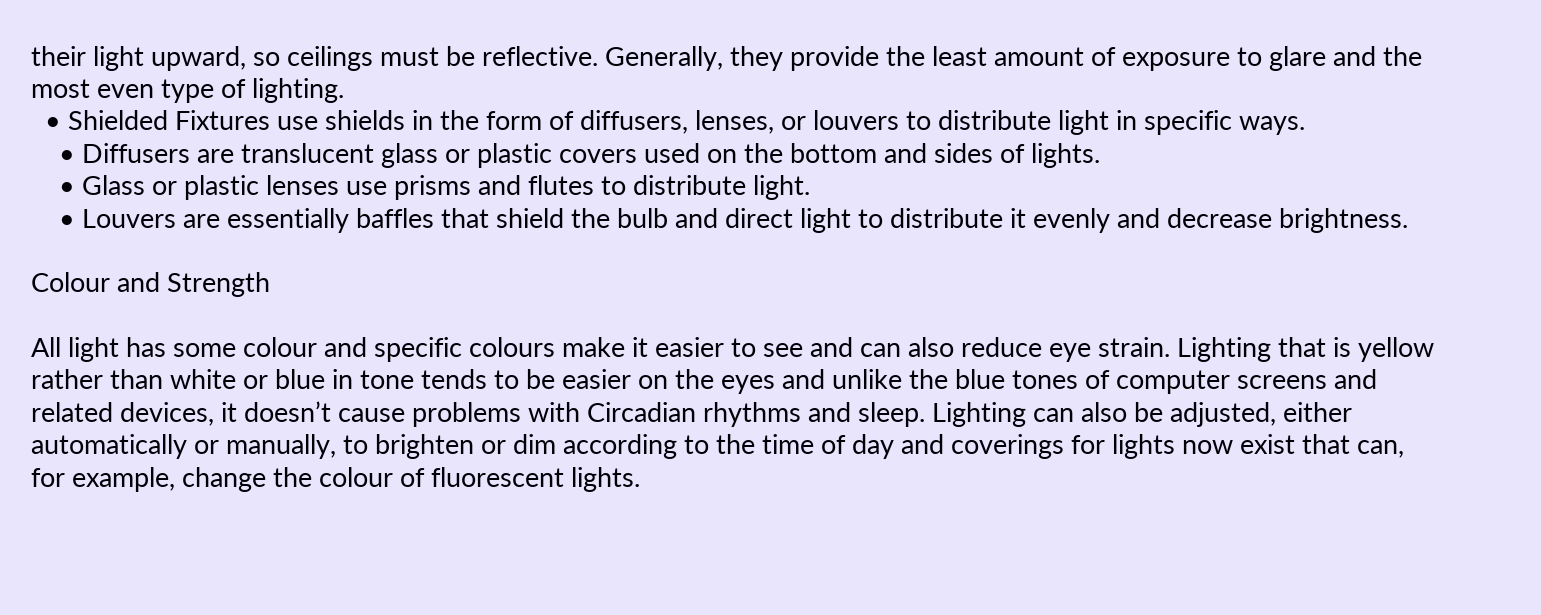their light upward, so ceilings must be reflective. Generally, they provide the least amount of exposure to glare and the most even type of lighting.
  • Shielded Fixtures use shields in the form of diffusers, lenses, or louvers to distribute light in specific ways.
    • Diffusers are translucent glass or plastic covers used on the bottom and sides of lights.
    • Glass or plastic lenses use prisms and flutes to distribute light.
    • Louvers are essentially baffles that shield the bulb and direct light to distribute it evenly and decrease brightness.

Colour and Strength

All light has some colour and specific colours make it easier to see and can also reduce eye strain. Lighting that is yellow rather than white or blue in tone tends to be easier on the eyes and unlike the blue tones of computer screens and related devices, it doesn’t cause problems with Circadian rhythms and sleep. Lighting can also be adjusted, either automatically or manually, to brighten or dim according to the time of day and coverings for lights now exist that can, for example, change the colour of fluorescent lights.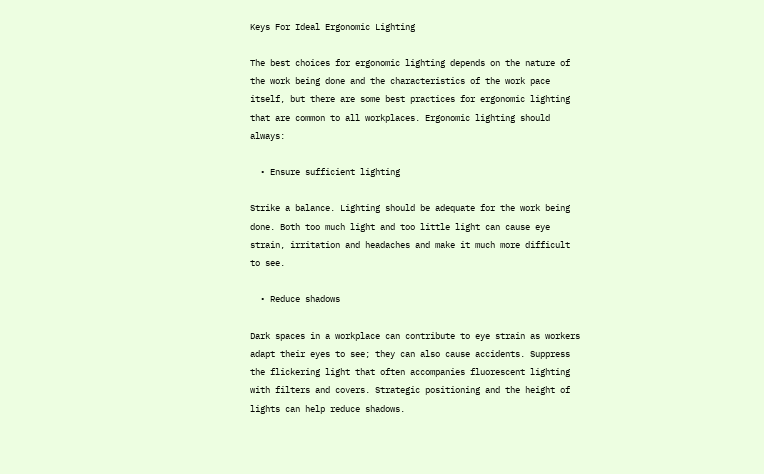Keys For Ideal Ergonomic Lighting

The best choices for ergonomic lighting depends on the nature of the work being done and the characteristics of the work pace itself, but there are some best practices for ergonomic lighting that are common to all workplaces. Ergonomic lighting should always:

  • Ensure sufficient lighting

Strike a balance. Lighting should be adequate for the work being done. Both too much light and too little light can cause eye strain, irritation and headaches and make it much more difficult to see.

  • Reduce shadows

Dark spaces in a workplace can contribute to eye strain as workers adapt their eyes to see; they can also cause accidents. Suppress the flickering light that often accompanies fluorescent lighting with filters and covers. Strategic positioning and the height of lights can help reduce shadows.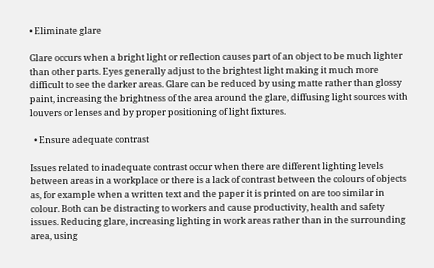• Eliminate glare

Glare occurs when a bright light or reflection causes part of an object to be much lighter than other parts. Eyes generally adjust to the brightest light making it much more difficult to see the darker areas. Glare can be reduced by using matte rather than glossy paint, increasing the brightness of the area around the glare, diffusing light sources with louvers or lenses and by proper positioning of light fixtures.

  • Ensure adequate contrast

Issues related to inadequate contrast occur when there are different lighting levels between areas in a workplace or there is a lack of contrast between the colours of objects as, for example when a written text and the paper it is printed on are too similar in colour. Both can be distracting to workers and cause productivity, health and safety issues. Reducing glare, increasing lighting in work areas rather than in the surrounding area, using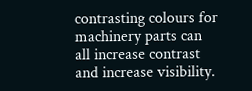contrasting colours for machinery parts can all increase contrast and increase visibility.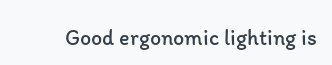Good ergonomic lighting is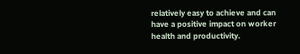relatively easy to achieve and can have a positive impact on worker health and productivity.